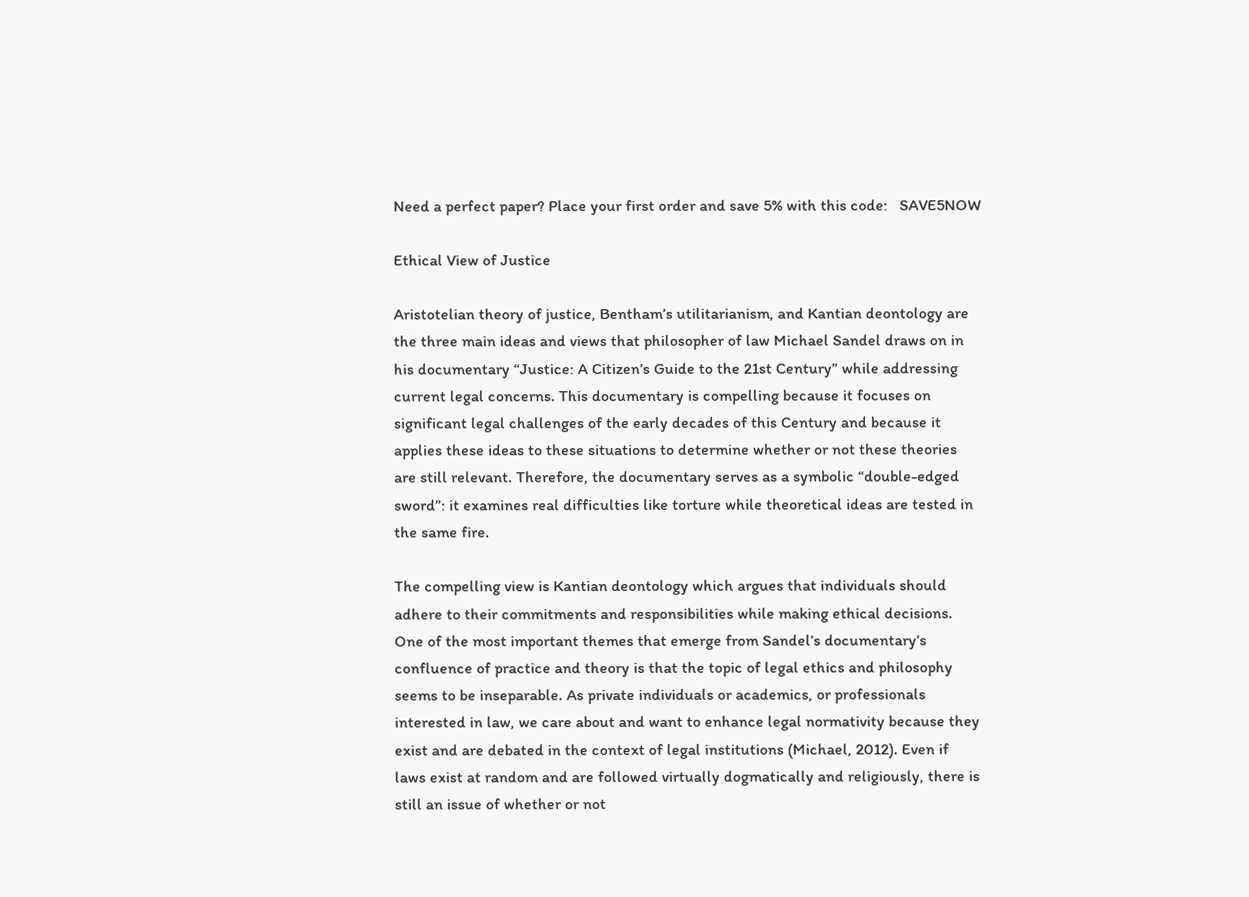Need a perfect paper? Place your first order and save 5% with this code:   SAVE5NOW

Ethical View of Justice

Aristotelian theory of justice, Bentham’s utilitarianism, and Kantian deontology are the three main ideas and views that philosopher of law Michael Sandel draws on in his documentary “Justice: A Citizen’s Guide to the 21st Century” while addressing current legal concerns. This documentary is compelling because it focuses on significant legal challenges of the early decades of this Century and because it applies these ideas to these situations to determine whether or not these theories are still relevant. Therefore, the documentary serves as a symbolic “double-edged sword”: it examines real difficulties like torture while theoretical ideas are tested in the same fire.

The compelling view is Kantian deontology which argues that individuals should adhere to their commitments and responsibilities while making ethical decisions. One of the most important themes that emerge from Sandel’s documentary’s confluence of practice and theory is that the topic of legal ethics and philosophy seems to be inseparable. As private individuals or academics, or professionals interested in law, we care about and want to enhance legal normativity because they exist and are debated in the context of legal institutions (Michael, 2012). Even if laws exist at random and are followed virtually dogmatically and religiously, there is still an issue of whether or not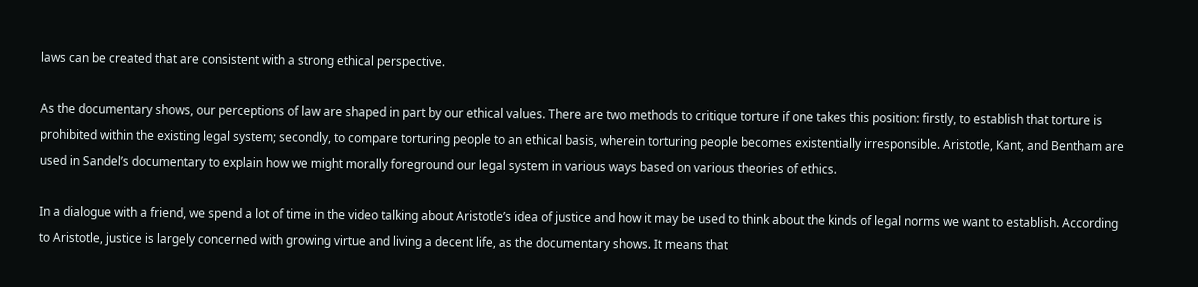laws can be created that are consistent with a strong ethical perspective.

As the documentary shows, our perceptions of law are shaped in part by our ethical values. There are two methods to critique torture if one takes this position: firstly, to establish that torture is prohibited within the existing legal system; secondly, to compare torturing people to an ethical basis, wherein torturing people becomes existentially irresponsible. Aristotle, Kant, and Bentham are used in Sandel’s documentary to explain how we might morally foreground our legal system in various ways based on various theories of ethics.

In a dialogue with a friend, we spend a lot of time in the video talking about Aristotle’s idea of justice and how it may be used to think about the kinds of legal norms we want to establish. According to Aristotle, justice is largely concerned with growing virtue and living a decent life, as the documentary shows. It means that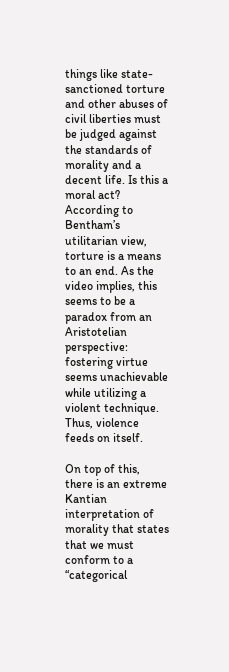things like state-sanctioned torture and other abuses of civil liberties must be judged against the standards of morality and a decent life. Is this a moral act? According to Bentham’s utilitarian view, torture is a means to an end. As the video implies, this seems to be a paradox from an Aristotelian perspective: fostering virtue seems unachievable while utilizing a violent technique. Thus, violence feeds on itself.

On top of this, there is an extreme Kantian interpretation of morality that states that we must conform to a “categorical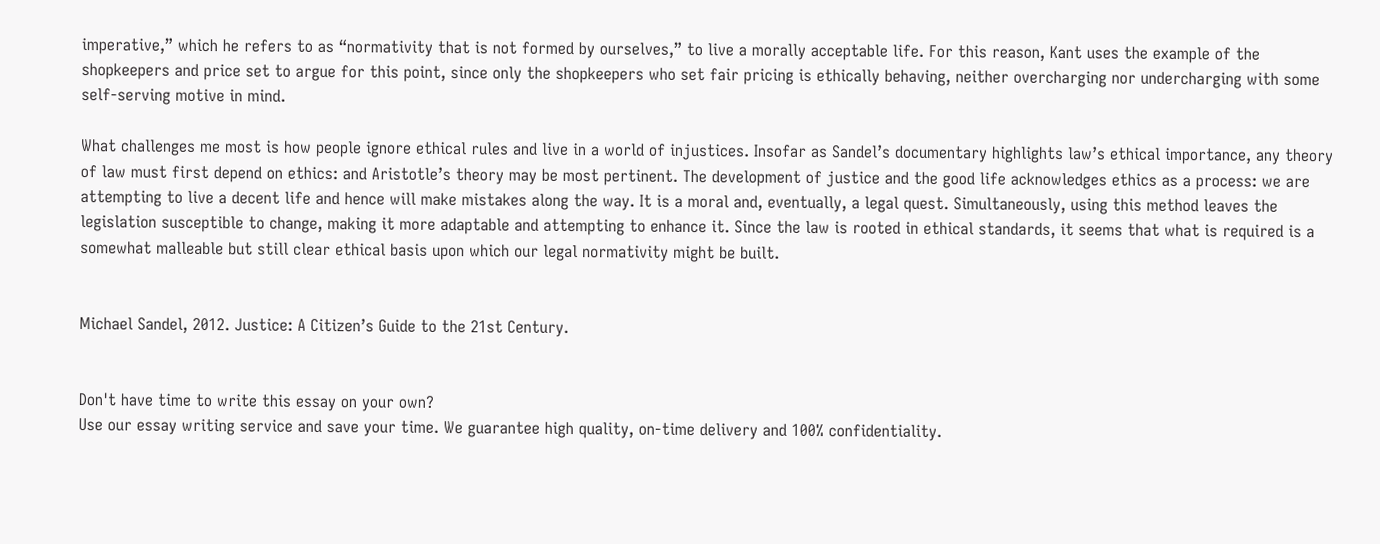imperative,” which he refers to as “normativity that is not formed by ourselves,” to live a morally acceptable life. For this reason, Kant uses the example of the shopkeepers and price set to argue for this point, since only the shopkeepers who set fair pricing is ethically behaving, neither overcharging nor undercharging with some self-serving motive in mind.

What challenges me most is how people ignore ethical rules and live in a world of injustices. Insofar as Sandel’s documentary highlights law’s ethical importance, any theory of law must first depend on ethics: and Aristotle’s theory may be most pertinent. The development of justice and the good life acknowledges ethics as a process: we are attempting to live a decent life and hence will make mistakes along the way. It is a moral and, eventually, a legal quest. Simultaneously, using this method leaves the legislation susceptible to change, making it more adaptable and attempting to enhance it. Since the law is rooted in ethical standards, it seems that what is required is a somewhat malleable but still clear ethical basis upon which our legal normativity might be built.


Michael Sandel, 2012. Justice: A Citizen’s Guide to the 21st Century.


Don't have time to write this essay on your own?
Use our essay writing service and save your time. We guarantee high quality, on-time delivery and 100% confidentiality.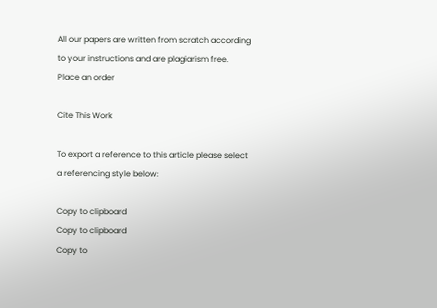All our papers are written from scratch according to your instructions and are plagiarism free.
Place an order

Cite This Work

To export a reference to this article please select a referencing style below:

Copy to clipboard
Copy to clipboard
Copy to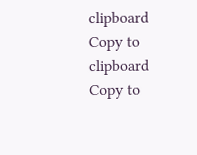clipboard
Copy to clipboard
Copy to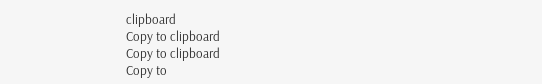clipboard
Copy to clipboard
Copy to clipboard
Copy to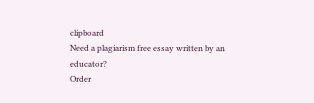clipboard
Need a plagiarism free essay written by an educator?
Order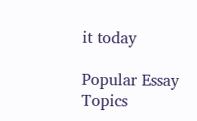it today

Popular Essay Topics